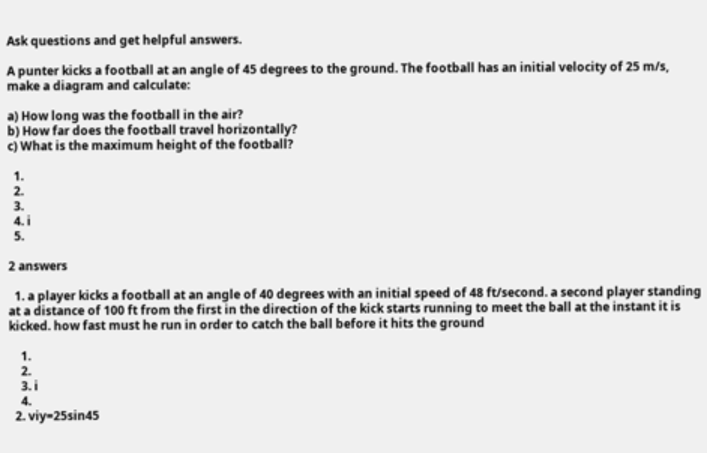Ask questions and get helpful answers.

A punter kicks a football at an angle of 45 degrees to the ground. The football has an initial velocity of 25 m/s, make a diagram and calculate:

a) How long was the football in the air?
b) How far does the football travel horizontally?
c) What is the maximum height of the football?

  1.
  2.
  3.
  4. ℹ
  5.

2 answers

  1. a player kicks a football at an angle of 40 degrees with an initial speed of 48 ft/second. a second player standing at a distance of 100 ft from the first in the direction of the kick starts running to meet the ball at the instant it is kicked. how fast must he run in order to catch the ball before it hits the ground

    1.
    2.
    3. ℹ
    4.
  2. viy=25sin45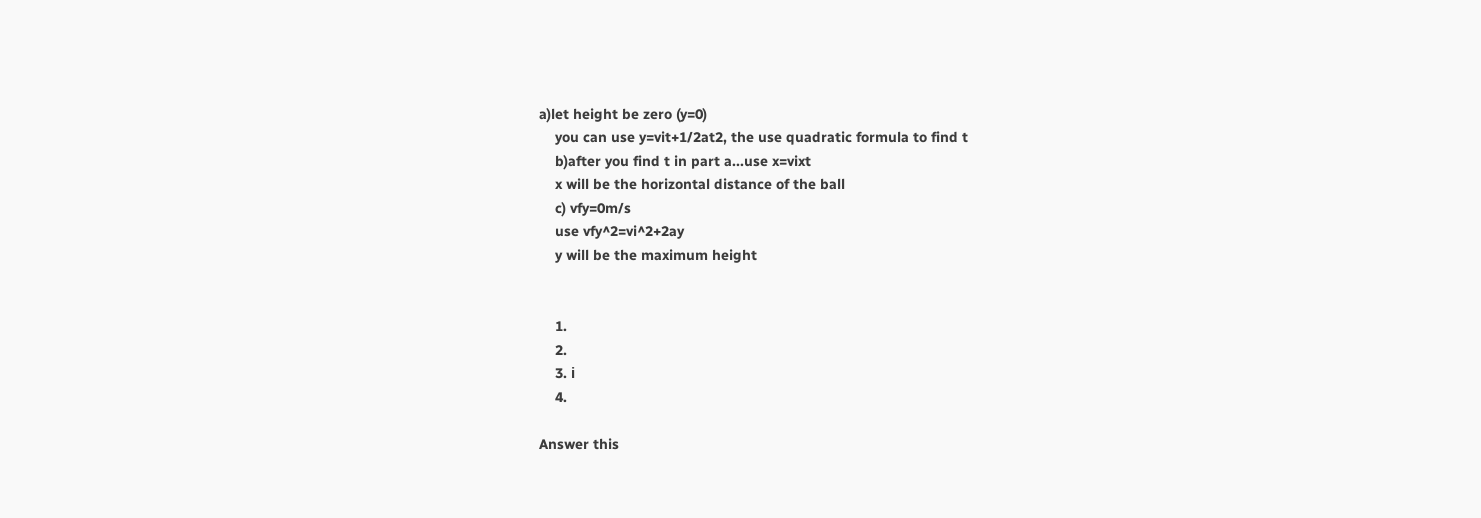a)let height be zero (y=0)
    you can use y=vit+1/2at2, the use quadratic formula to find t
    b)after you find t in part a...use x=vixt
    x will be the horizontal distance of the ball
    c) vfy=0m/s
    use vfy^2=vi^2+2ay
    y will be the maximum height


    1.
    2.
    3. ℹ
    4.

Answer this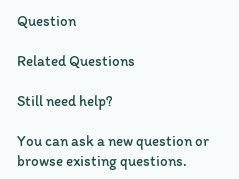Question

Related Questions

Still need help?

You can ask a new question or browse existing questions.